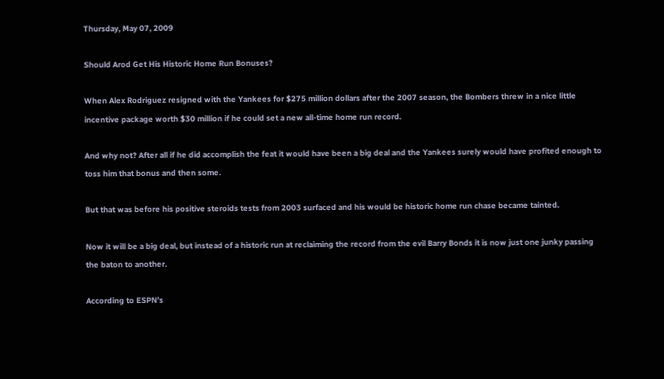Thursday, May 07, 2009

Should Arod Get His Historic Home Run Bonuses?

When Alex Rodriguez resigned with the Yankees for $275 million dollars after the 2007 season, the Bombers threw in a nice little incentive package worth $30 million if he could set a new all-time home run record.

And why not? After all if he did accomplish the feat it would have been a big deal and the Yankees surely would have profited enough to toss him that bonus and then some.

But that was before his positive steroids tests from 2003 surfaced and his would be historic home run chase became tainted.

Now it will be a big deal, but instead of a historic run at reclaiming the record from the evil Barry Bonds it is now just one junky passing the baton to another.

According to ESPN’s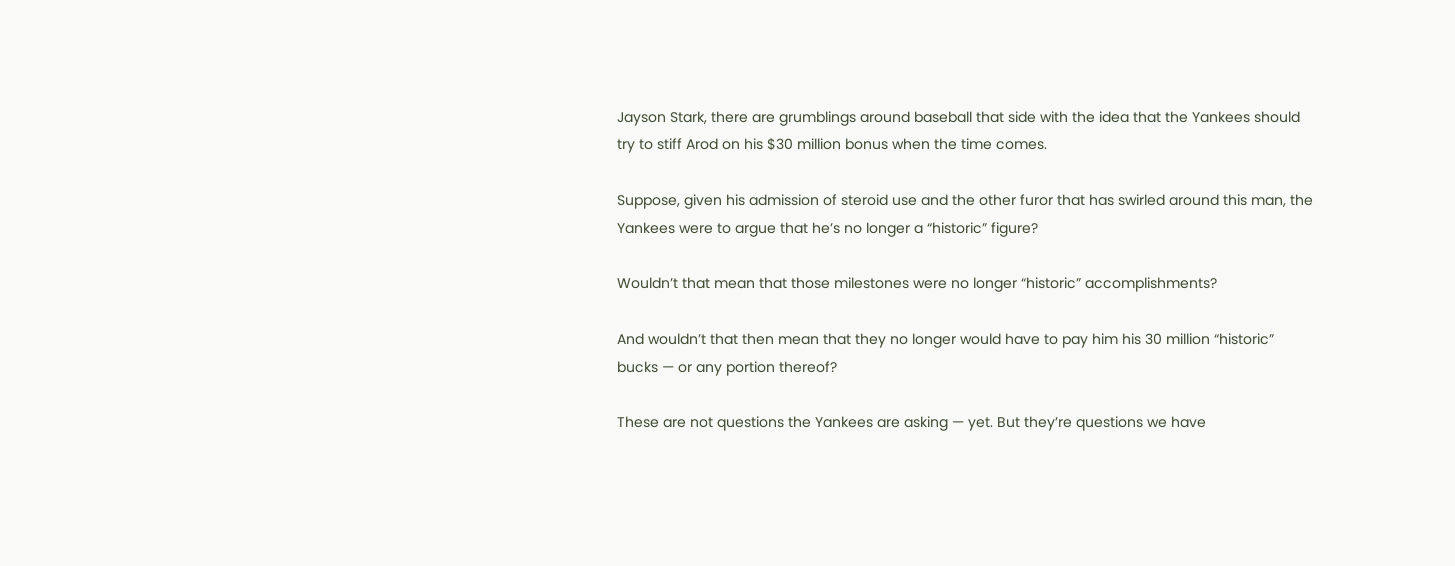Jayson Stark, there are grumblings around baseball that side with the idea that the Yankees should try to stiff Arod on his $30 million bonus when the time comes.

Suppose, given his admission of steroid use and the other furor that has swirled around this man, the Yankees were to argue that he’s no longer a “historic” figure?

Wouldn’t that mean that those milestones were no longer “historic” accomplishments?

And wouldn’t that then mean that they no longer would have to pay him his 30 million “historic” bucks — or any portion thereof?

These are not questions the Yankees are asking — yet. But they’re questions we have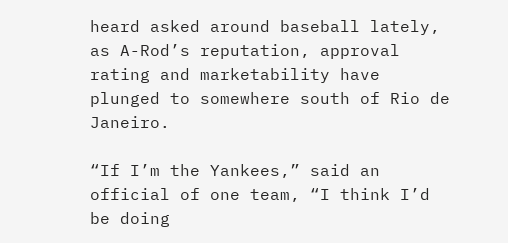heard asked around baseball lately, as A-Rod’s reputation, approval rating and marketability have plunged to somewhere south of Rio de Janeiro.

“If I’m the Yankees,” said an official of one team, “I think I’d be doing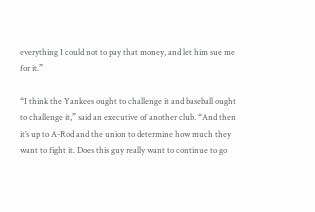everything I could not to pay that money, and let him sue me for it.”

“I think the Yankees ought to challenge it and baseball ought to challenge it,” said an executive of another club. “And then it’s up to A-Rod and the union to determine how much they want to fight it. Does this guy really want to continue to go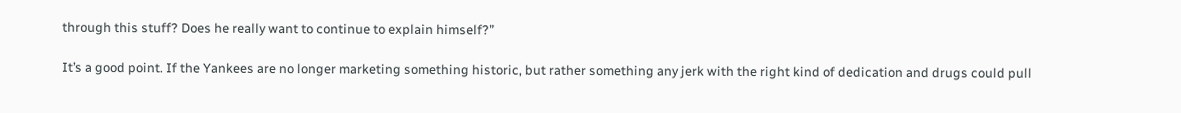through this stuff? Does he really want to continue to explain himself?”

It’s a good point. If the Yankees are no longer marketing something historic, but rather something any jerk with the right kind of dedication and drugs could pull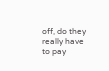off, do they really have to pay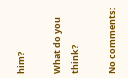him?

What do you think?

No comments: